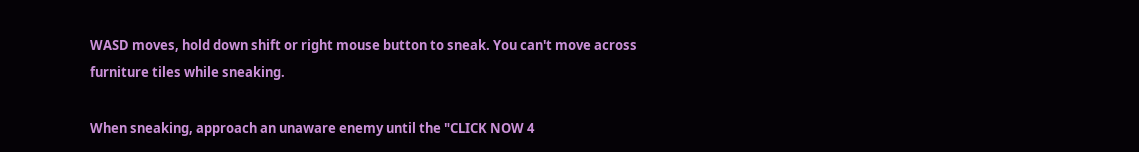WASD moves, hold down shift or right mouse button to sneak. You can't move across furniture tiles while sneaking.

When sneaking, approach an unaware enemy until the "CLICK NOW 4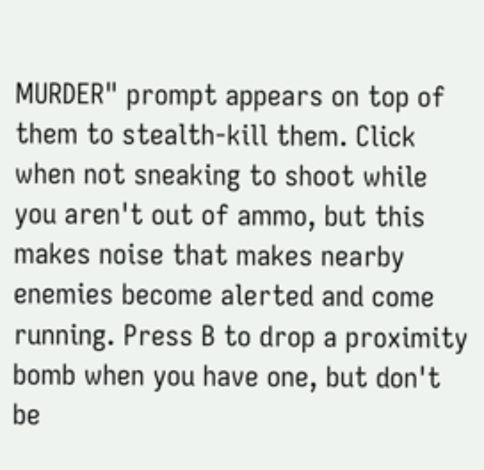MURDER" prompt appears on top of them to stealth-kill them. Click when not sneaking to shoot while you aren't out of ammo, but this makes noise that makes nearby enemies become alerted and come running. Press B to drop a proximity bomb when you have one, but don't be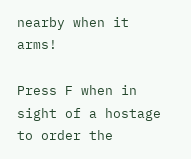nearby when it arms!

Press F when in sight of a hostage to order the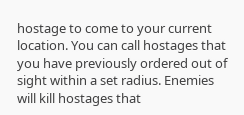hostage to come to your current location. You can call hostages that you have previously ordered out of sight within a set radius. Enemies will kill hostages that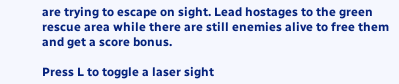are trying to escape on sight. Lead hostages to the green rescue area while there are still enemies alive to free them and get a score bonus.

Press L to toggle a laser sight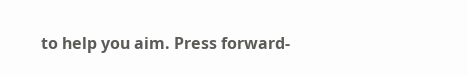to help you aim. Press forward-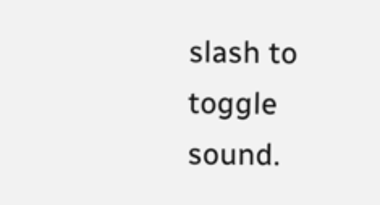slash to toggle sound.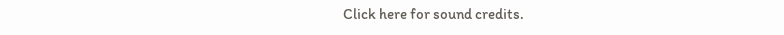Click here for sound credits.